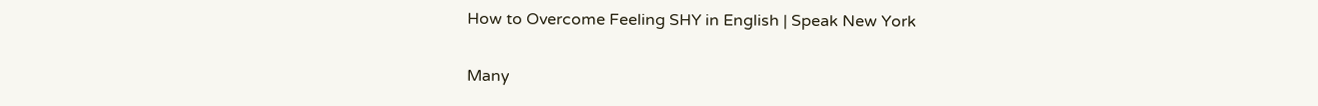How to Overcome Feeling SHY in English | Speak New York

Many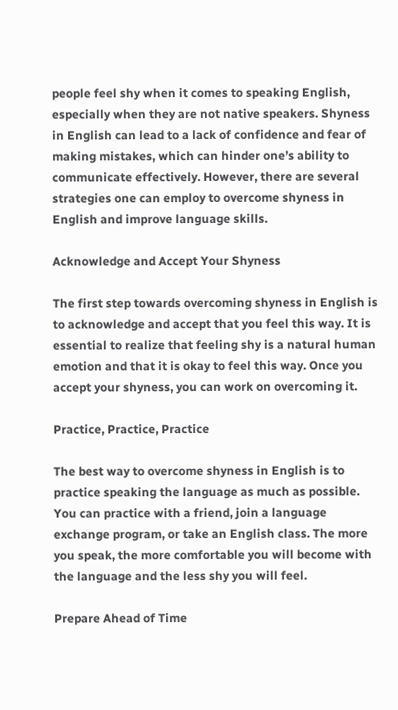people feel shy when it comes to speaking English, especially when they are not native speakers. Shyness in English can lead to a lack of confidence and fear of making mistakes, which can hinder one’s ability to communicate effectively. However, there are several strategies one can employ to overcome shyness in English and improve language skills.

Acknowledge and Accept Your Shyness

The first step towards overcoming shyness in English is to acknowledge and accept that you feel this way. It is essential to realize that feeling shy is a natural human emotion and that it is okay to feel this way. Once you accept your shyness, you can work on overcoming it.

Practice, Practice, Practice

The best way to overcome shyness in English is to practice speaking the language as much as possible. You can practice with a friend, join a language exchange program, or take an English class. The more you speak, the more comfortable you will become with the language and the less shy you will feel.

Prepare Ahead of Time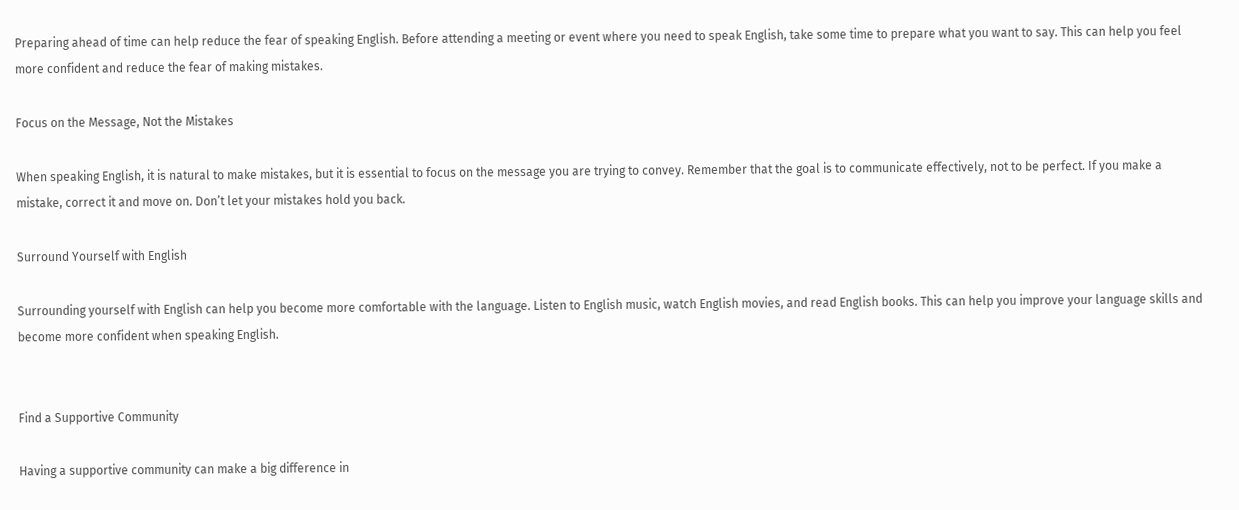Preparing ahead of time can help reduce the fear of speaking English. Before attending a meeting or event where you need to speak English, take some time to prepare what you want to say. This can help you feel more confident and reduce the fear of making mistakes.

Focus on the Message, Not the Mistakes

When speaking English, it is natural to make mistakes, but it is essential to focus on the message you are trying to convey. Remember that the goal is to communicate effectively, not to be perfect. If you make a mistake, correct it and move on. Don’t let your mistakes hold you back.

Surround Yourself with English

Surrounding yourself with English can help you become more comfortable with the language. Listen to English music, watch English movies, and read English books. This can help you improve your language skills and become more confident when speaking English.


Find a Supportive Community

Having a supportive community can make a big difference in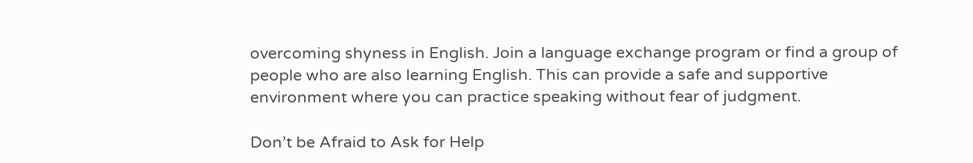overcoming shyness in English. Join a language exchange program or find a group of people who are also learning English. This can provide a safe and supportive environment where you can practice speaking without fear of judgment.

Don’t be Afraid to Ask for Help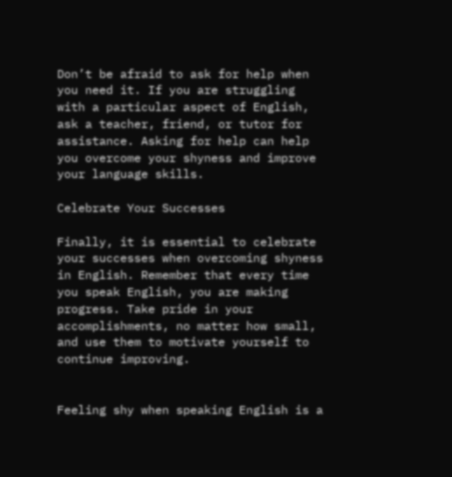Don’t be afraid to ask for help when you need it. If you are struggling with a particular aspect of English, ask a teacher, friend, or tutor for assistance. Asking for help can help you overcome your shyness and improve your language skills.

Celebrate Your Successes

Finally, it is essential to celebrate your successes when overcoming shyness in English. Remember that every time you speak English, you are making progress. Take pride in your accomplishments, no matter how small, and use them to motivate yourself to continue improving.


Feeling shy when speaking English is a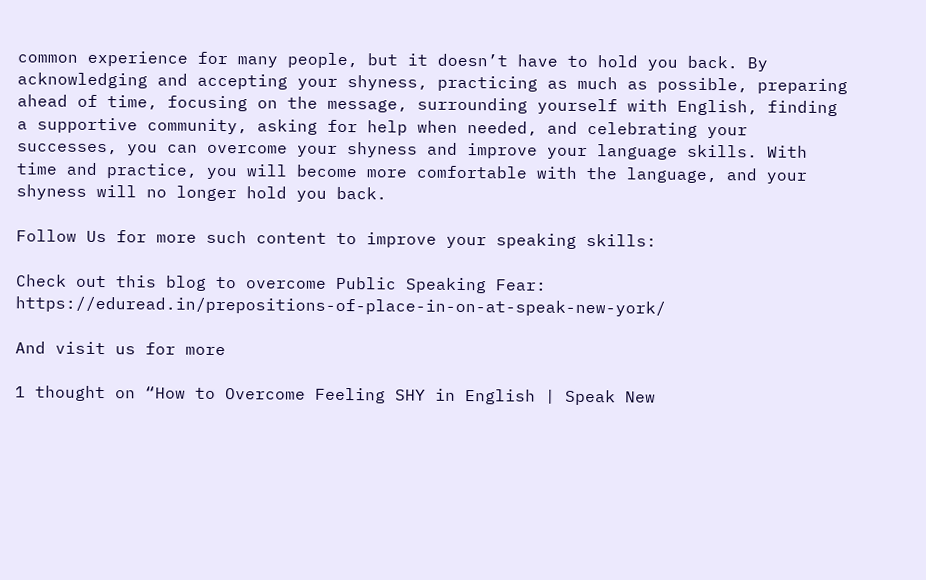common experience for many people, but it doesn’t have to hold you back. By acknowledging and accepting your shyness, practicing as much as possible, preparing ahead of time, focusing on the message, surrounding yourself with English, finding a supportive community, asking for help when needed, and celebrating your successes, you can overcome your shyness and improve your language skills. With time and practice, you will become more comfortable with the language, and your shyness will no longer hold you back.

Follow Us for more such content to improve your speaking skills:

Check out this blog to overcome Public Speaking Fear: https://eduread.in/prepositions-of-place-in-on-at-speak-new-york/

And visit us for more

1 thought on “How to Overcome Feeling SHY in English | Speak New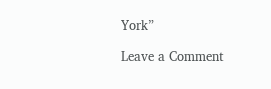York”

Leave a Comment